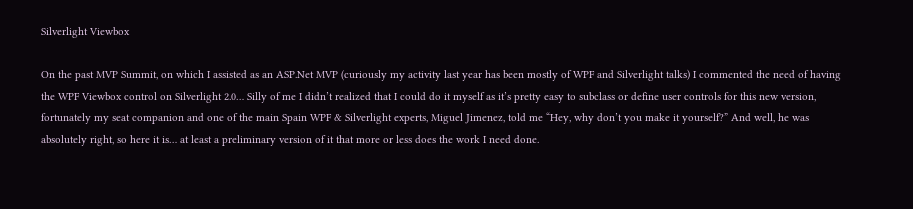Silverlight Viewbox

On the past MVP Summit, on which I assisted as an ASP.Net MVP (curiously my activity last year has been mostly of WPF and Silverlight talks) I commented the need of having the WPF Viewbox control on Silverlight 2.0… Silly of me I didn’t realized that I could do it myself as it’s pretty easy to subclass or define user controls for this new version, fortunately my seat companion and one of the main Spain WPF & Silverlight experts, Miguel Jimenez, told me “Hey, why don’t you make it yourself?” And well, he was absolutely right, so here it is… at least a preliminary version of it that more or less does the work I need done.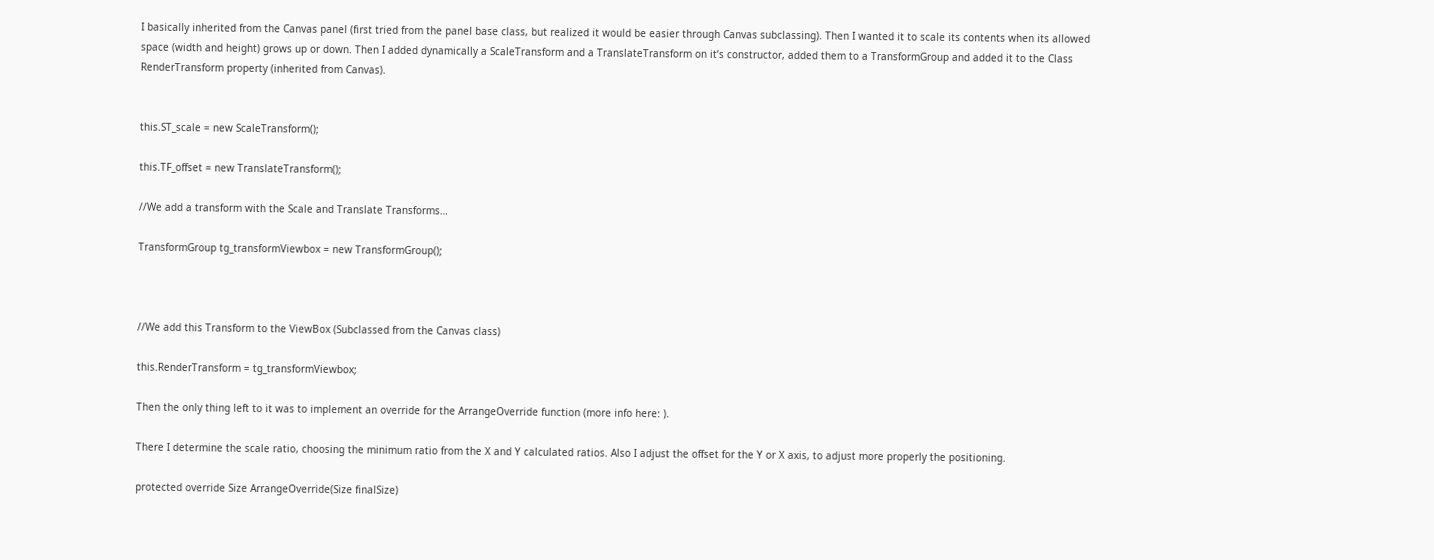I basically inherited from the Canvas panel (first tried from the panel base class, but realized it would be easier through Canvas subclassing). Then I wanted it to scale its contents when its allowed space (width and height) grows up or down. Then I added dynamically a ScaleTransform and a TranslateTransform on it’s constructor, added them to a TransformGroup and added it to the Class RenderTransform property (inherited from Canvas).


this.ST_scale = new ScaleTransform();

this.TF_offset = new TranslateTransform();

//We add a transform with the Scale and Translate Transforms…

TransformGroup tg_transformViewbox = new TransformGroup();



//We add this Transform to the ViewBox (Subclassed from the Canvas class)

this.RenderTransform = tg_transformViewbox;

Then the only thing left to it was to implement an override for the ArrangeOverride function (more info here: ).

There I determine the scale ratio, choosing the minimum ratio from the X and Y calculated ratios. Also I adjust the offset for the Y or X axis, to adjust more properly the positioning.

protected override Size ArrangeOverride(Size finalSize)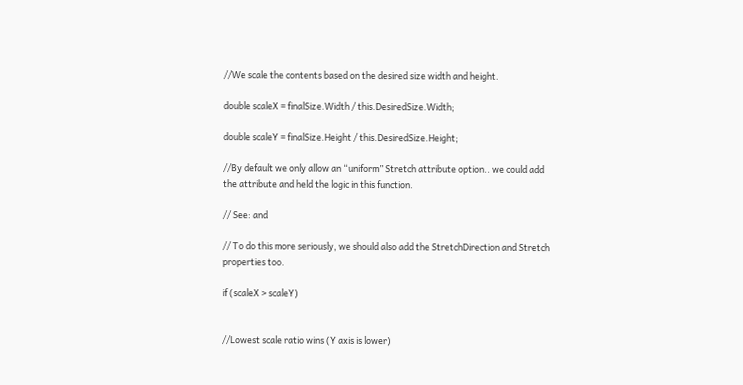//We scale the contents based on the desired size width and height.

double scaleX = finalSize.Width / this.DesiredSize.Width;

double scaleY = finalSize.Height / this.DesiredSize.Height;

//By default we only allow an “uniform” Stretch attribute option.. we could add the attribute and held the logic in this function.

// See: and

// To do this more seriously, we should also add the StretchDirection and Stretch properties too.

if (scaleX > scaleY)


//Lowest scale ratio wins (Y axis is lower)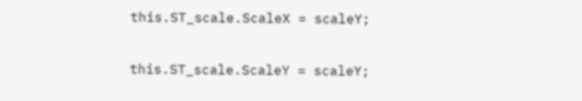this.ST_scale.ScaleX = scaleY;

this.ST_scale.ScaleY = scaleY;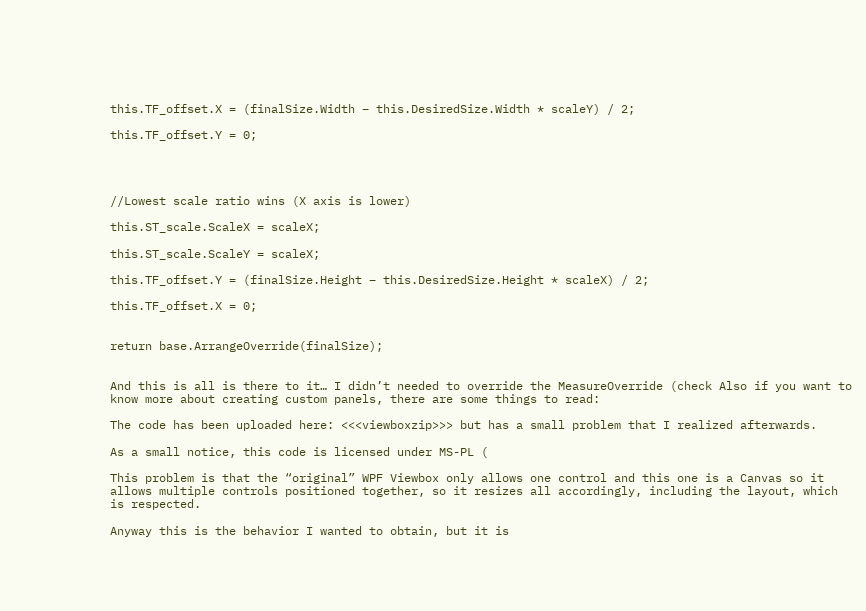this.TF_offset.X = (finalSize.Width – this.DesiredSize.Width * scaleY) / 2;

this.TF_offset.Y = 0;




//Lowest scale ratio wins (X axis is lower)

this.ST_scale.ScaleX = scaleX;

this.ST_scale.ScaleY = scaleX;

this.TF_offset.Y = (finalSize.Height – this.DesiredSize.Height * scaleX) / 2;

this.TF_offset.X = 0;


return base.ArrangeOverride(finalSize);


And this is all is there to it… I didn’t needed to override the MeasureOverride (check Also if you want to know more about creating custom panels, there are some things to read:

The code has been uploaded here: <<<viewboxzip>>> but has a small problem that I realized afterwards.

As a small notice, this code is licensed under MS-PL (

This problem is that the “original” WPF Viewbox only allows one control and this one is a Canvas so it allows multiple controls positioned together, so it resizes all accordingly, including the layout, which is respected.

Anyway this is the behavior I wanted to obtain, but it is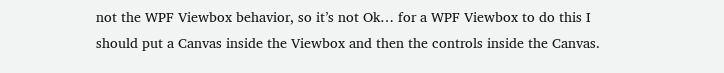not the WPF Viewbox behavior, so it’s not Ok… for a WPF Viewbox to do this I should put a Canvas inside the Viewbox and then the controls inside the Canvas.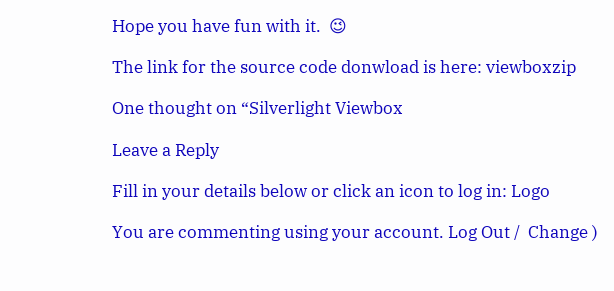Hope you have fun with it.  😉

The link for the source code donwload is here: viewboxzip

One thought on “Silverlight Viewbox

Leave a Reply

Fill in your details below or click an icon to log in: Logo

You are commenting using your account. Log Out /  Change )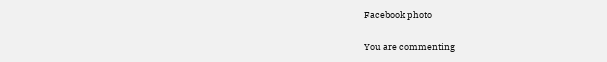Facebook photo

You are commenting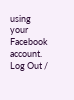using your Facebook account. Log Out /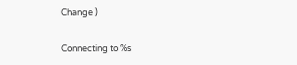Change )

Connecting to %s